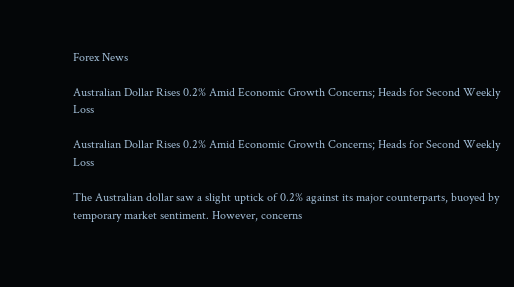Forex News

Australian Dollar Rises 0.2% Amid Economic Growth Concerns; Heads for Second Weekly Loss

Australian Dollar Rises 0.2% Amid Economic Growth Concerns; Heads for Second Weekly Loss

The Australian dollar saw a slight uptick of 0.2% against its major counterparts, buoyed by temporary market sentiment. However, concerns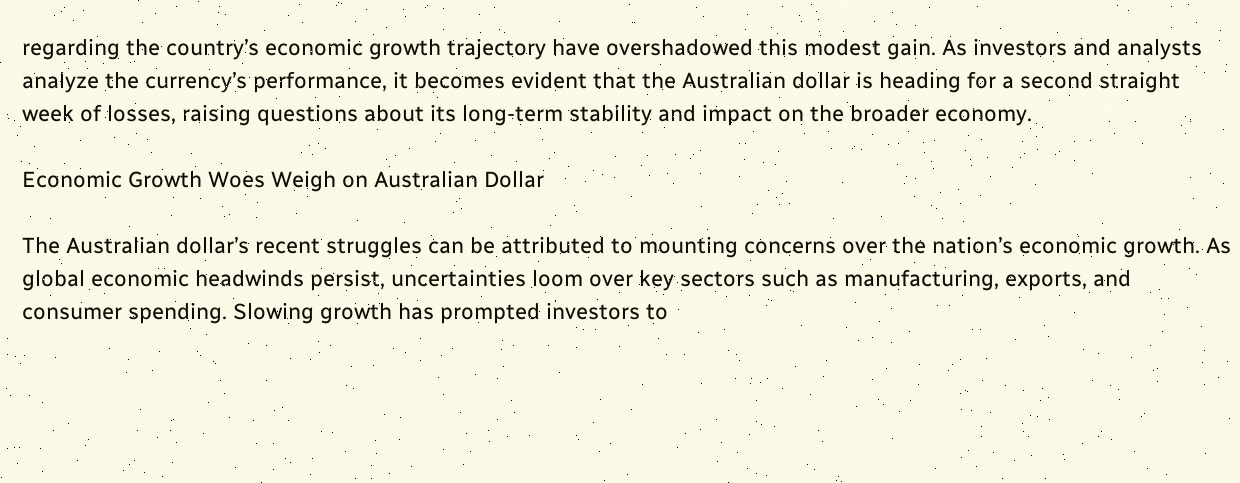regarding the country’s economic growth trajectory have overshadowed this modest gain. As investors and analysts analyze the currency’s performance, it becomes evident that the Australian dollar is heading for a second straight week of losses, raising questions about its long-term stability and impact on the broader economy.

Economic Growth Woes Weigh on Australian Dollar

The Australian dollar’s recent struggles can be attributed to mounting concerns over the nation’s economic growth. As global economic headwinds persist, uncertainties loom over key sectors such as manufacturing, exports, and consumer spending. Slowing growth has prompted investors to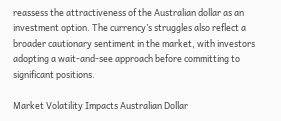reassess the attractiveness of the Australian dollar as an investment option. The currency’s struggles also reflect a broader cautionary sentiment in the market, with investors adopting a wait-and-see approach before committing to significant positions.

Market Volatility Impacts Australian Dollar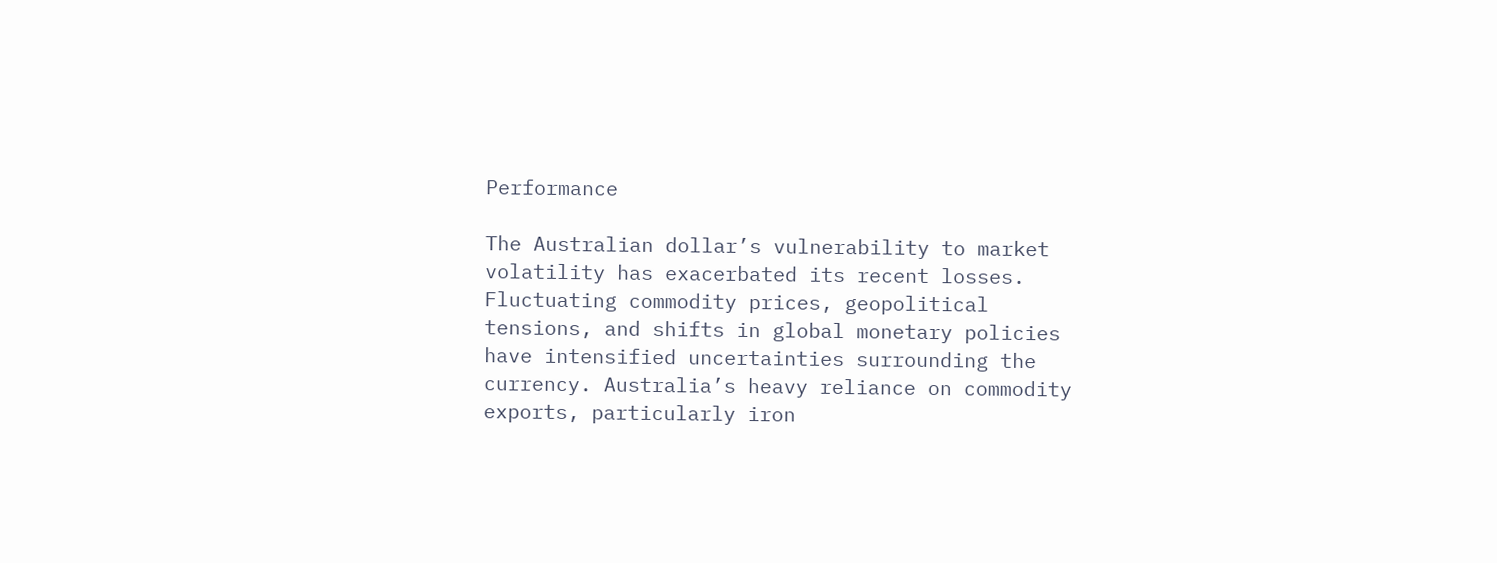Performance

The Australian dollar’s vulnerability to market volatility has exacerbated its recent losses. Fluctuating commodity prices, geopolitical tensions, and shifts in global monetary policies have intensified uncertainties surrounding the currency. Australia’s heavy reliance on commodity exports, particularly iron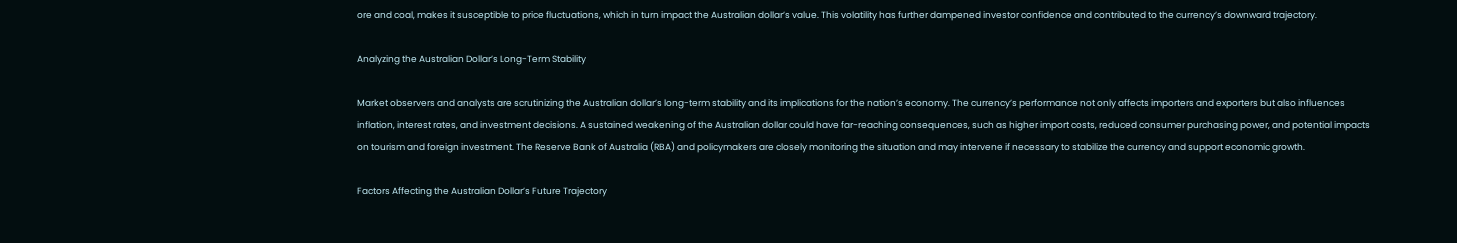ore and coal, makes it susceptible to price fluctuations, which in turn impact the Australian dollar’s value. This volatility has further dampened investor confidence and contributed to the currency’s downward trajectory.

Analyzing the Australian Dollar’s Long-Term Stability

Market observers and analysts are scrutinizing the Australian dollar’s long-term stability and its implications for the nation’s economy. The currency’s performance not only affects importers and exporters but also influences inflation, interest rates, and investment decisions. A sustained weakening of the Australian dollar could have far-reaching consequences, such as higher import costs, reduced consumer purchasing power, and potential impacts on tourism and foreign investment. The Reserve Bank of Australia (RBA) and policymakers are closely monitoring the situation and may intervene if necessary to stabilize the currency and support economic growth.

Factors Affecting the Australian Dollar’s Future Trajectory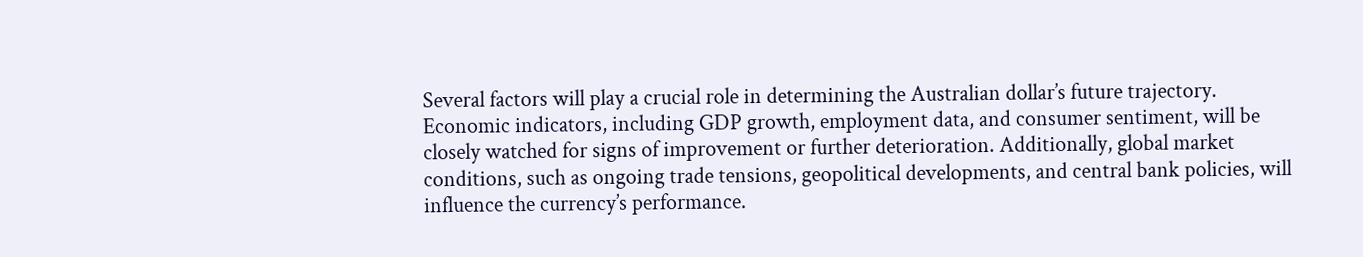Several factors will play a crucial role in determining the Australian dollar’s future trajectory. Economic indicators, including GDP growth, employment data, and consumer sentiment, will be closely watched for signs of improvement or further deterioration. Additionally, global market conditions, such as ongoing trade tensions, geopolitical developments, and central bank policies, will influence the currency’s performance.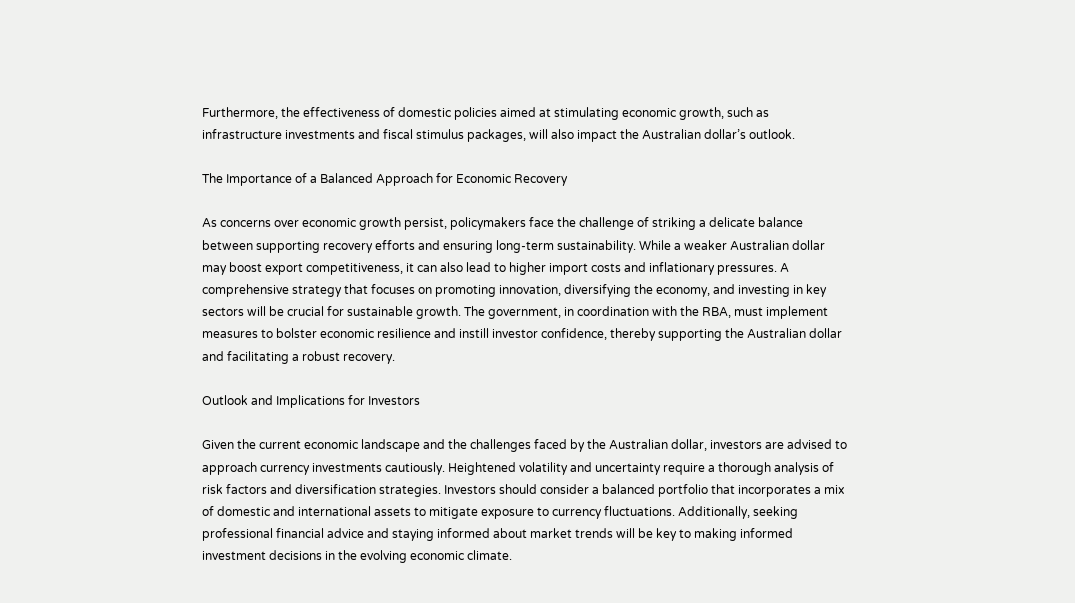Furthermore, the effectiveness of domestic policies aimed at stimulating economic growth, such as infrastructure investments and fiscal stimulus packages, will also impact the Australian dollar’s outlook.

The Importance of a Balanced Approach for Economic Recovery

As concerns over economic growth persist, policymakers face the challenge of striking a delicate balance between supporting recovery efforts and ensuring long-term sustainability. While a weaker Australian dollar may boost export competitiveness, it can also lead to higher import costs and inflationary pressures. A comprehensive strategy that focuses on promoting innovation, diversifying the economy, and investing in key sectors will be crucial for sustainable growth. The government, in coordination with the RBA, must implement measures to bolster economic resilience and instill investor confidence, thereby supporting the Australian dollar and facilitating a robust recovery.

Outlook and Implications for Investors

Given the current economic landscape and the challenges faced by the Australian dollar, investors are advised to approach currency investments cautiously. Heightened volatility and uncertainty require a thorough analysis of risk factors and diversification strategies. Investors should consider a balanced portfolio that incorporates a mix of domestic and international assets to mitigate exposure to currency fluctuations. Additionally, seeking professional financial advice and staying informed about market trends will be key to making informed investment decisions in the evolving economic climate.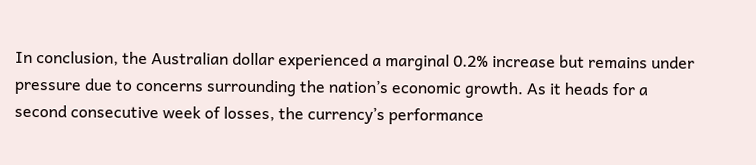In conclusion, the Australian dollar experienced a marginal 0.2% increase but remains under pressure due to concerns surrounding the nation’s economic growth. As it heads for a second consecutive week of losses, the currency’s performance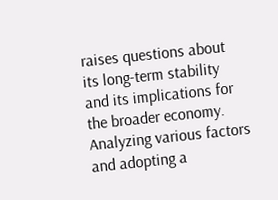raises questions about its long-term stability and its implications for the broader economy. Analyzing various factors and adopting a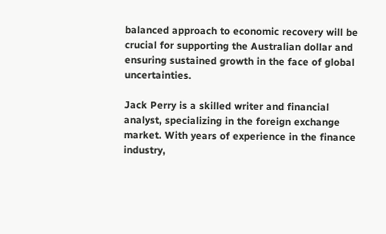balanced approach to economic recovery will be crucial for supporting the Australian dollar and ensuring sustained growth in the face of global uncertainties.

Jack Perry is a skilled writer and financial analyst, specializing in the foreign exchange market. With years of experience in the finance industry,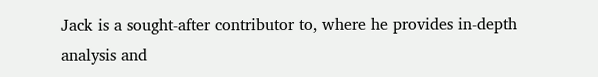Jack is a sought-after contributor to, where he provides in-depth analysis and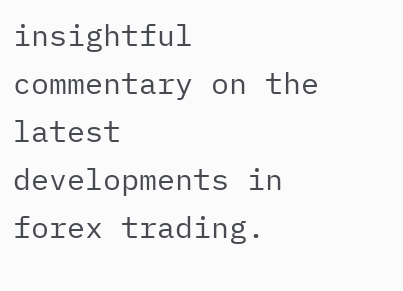insightful commentary on the latest developments in forex trading.